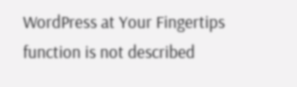WordPress at Your Fingertips
function is not described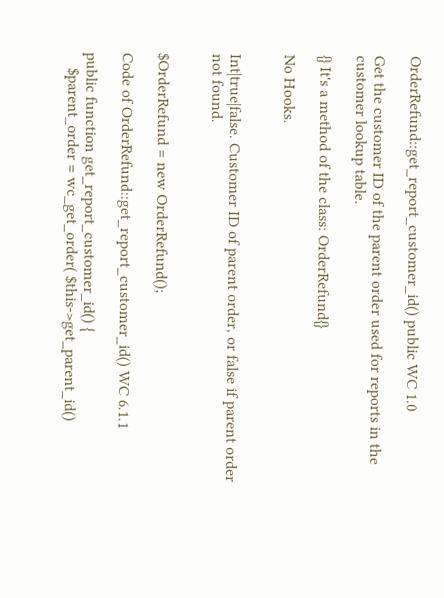OrderRefund::get_report_customer_id() public WC 1.0

Get the customer ID of the parent order used for reports in the customer lookup table.

{} It's a method of the class: OrderRefund{}

No Hooks.


Int|true|false. Customer ID of parent order, or false if parent order not found.


$OrderRefund = new OrderRefund();

Code of OrderRefund::get_report_customer_id() WC 6.1.1

public function get_report_customer_id() {
    $parent_order = wc_get_order( $this->get_parent_id()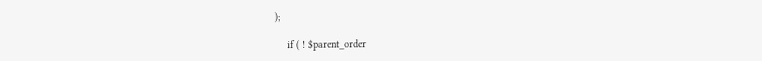);

    if ( ! $parent_order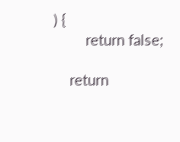) {
        return false;

    return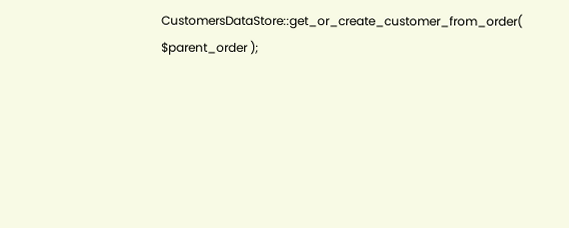CustomersDataStore::get_or_create_customer_from_order( $parent_order );